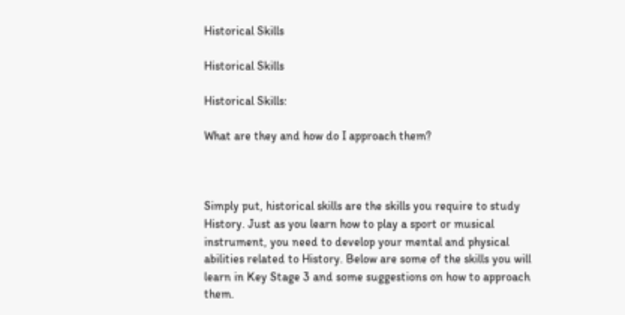Historical Skills

Historical Skills

Historical Skills:

What are they and how do I approach them?



Simply put, historical skills are the skills you require to study History. Just as you learn how to play a sport or musical instrument, you need to develop your mental and physical abilities related to History. Below are some of the skills you will learn in Key Stage 3 and some suggestions on how to approach them.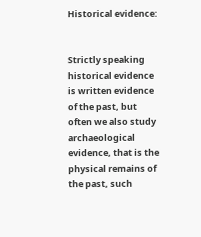Historical evidence:


Strictly speaking historical evidence is written evidence of the past, but often we also study archaeological evidence, that is the physical remains of the past, such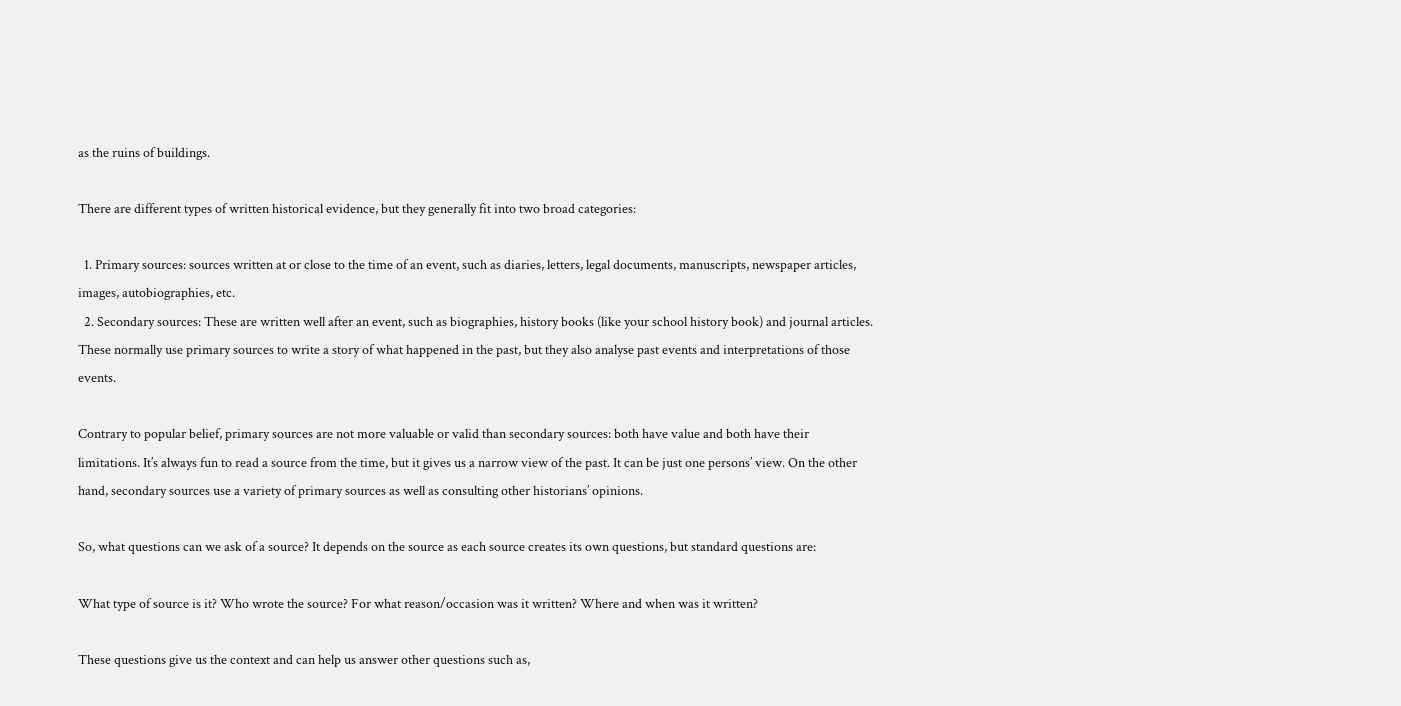as the ruins of buildings.

There are different types of written historical evidence, but they generally fit into two broad categories:

  1. Primary sources: sources written at or close to the time of an event, such as diaries, letters, legal documents, manuscripts, newspaper articles, images, autobiographies, etc.
  2. Secondary sources: These are written well after an event, such as biographies, history books (like your school history book) and journal articles. These normally use primary sources to write a story of what happened in the past, but they also analyse past events and interpretations of those events.

Contrary to popular belief, primary sources are not more valuable or valid than secondary sources: both have value and both have their limitations. It’s always fun to read a source from the time, but it gives us a narrow view of the past. It can be just one persons’ view. On the other hand, secondary sources use a variety of primary sources as well as consulting other historians’ opinions.

So, what questions can we ask of a source? It depends on the source as each source creates its own questions, but standard questions are:

What type of source is it? Who wrote the source? For what reason/occasion was it written? Where and when was it written?

These questions give us the context and can help us answer other questions such as,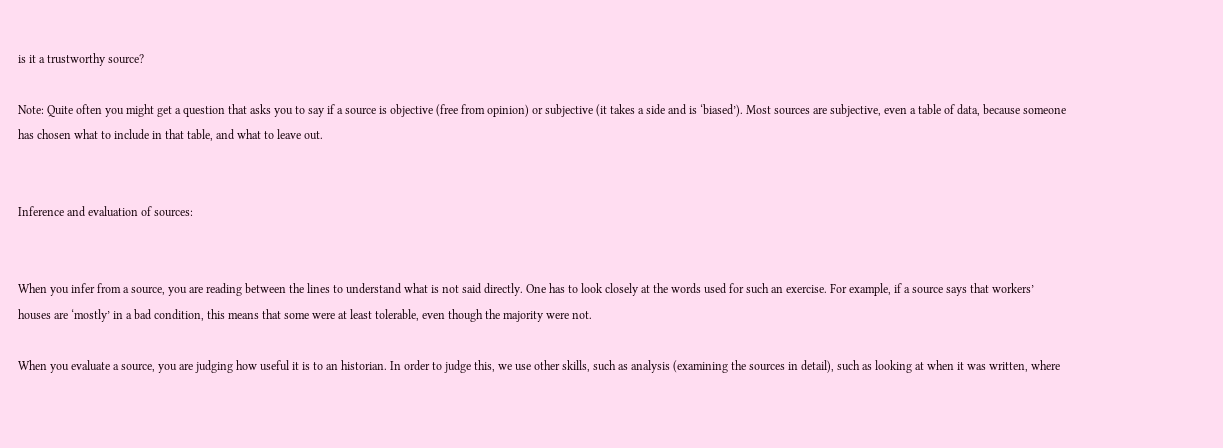is it a trustworthy source?

Note: Quite often you might get a question that asks you to say if a source is objective (free from opinion) or subjective (it takes a side and is ‘biased’). Most sources are subjective, even a table of data, because someone has chosen what to include in that table, and what to leave out.


Inference and evaluation of sources:


When you infer from a source, you are reading between the lines to understand what is not said directly. One has to look closely at the words used for such an exercise. For example, if a source says that workers’ houses are ‘mostly’ in a bad condition, this means that some were at least tolerable, even though the majority were not.

When you evaluate a source, you are judging how useful it is to an historian. In order to judge this, we use other skills, such as analysis (examining the sources in detail), such as looking at when it was written, where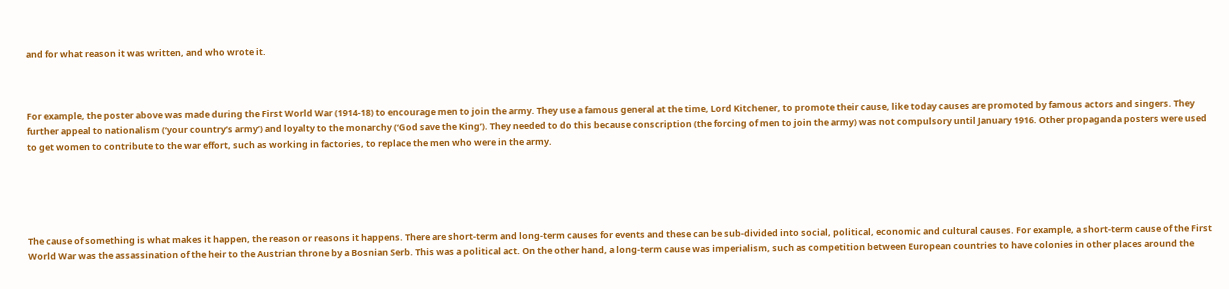and for what reason it was written, and who wrote it.



For example, the poster above was made during the First World War (1914-18) to encourage men to join the army. They use a famous general at the time, Lord Kitchener, to promote their cause, like today causes are promoted by famous actors and singers. They further appeal to nationalism (‘your country’s army’) and loyalty to the monarchy (‘God save the King’). They needed to do this because conscription (the forcing of men to join the army) was not compulsory until January 1916. Other propaganda posters were used to get women to contribute to the war effort, such as working in factories, to replace the men who were in the army.





The cause of something is what makes it happen, the reason or reasons it happens. There are short-term and long-term causes for events and these can be sub-divided into social, political, economic and cultural causes. For example, a short-term cause of the First World War was the assassination of the heir to the Austrian throne by a Bosnian Serb. This was a political act. On the other hand, a long-term cause was imperialism, such as competition between European countries to have colonies in other places around the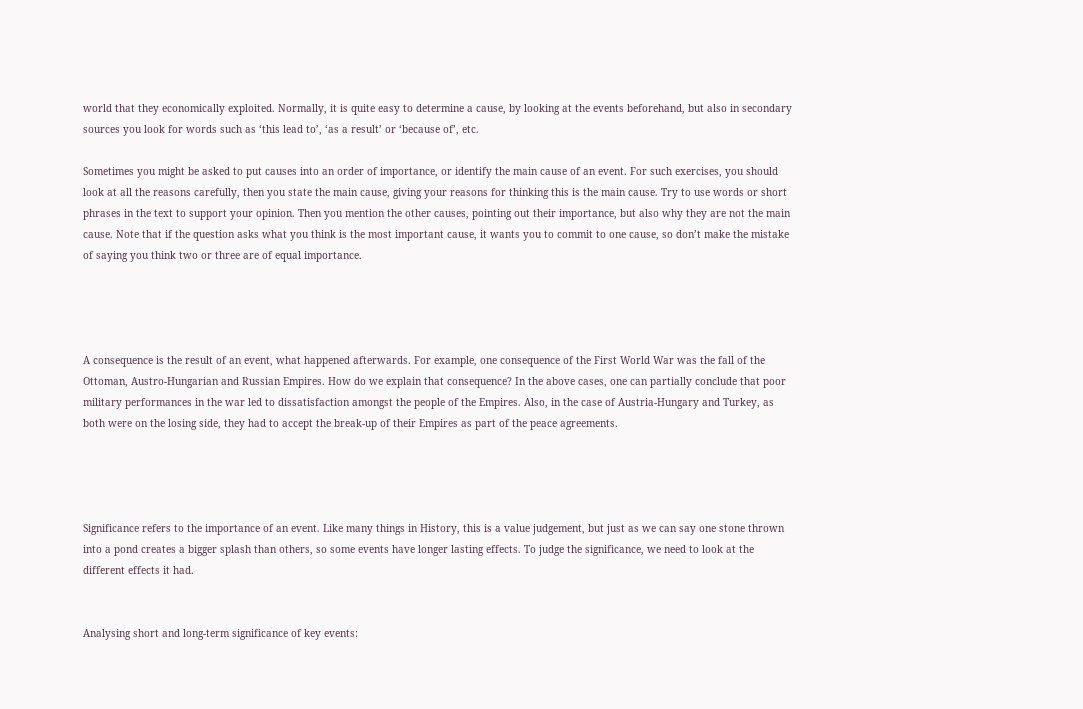world that they economically exploited. Normally, it is quite easy to determine a cause, by looking at the events beforehand, but also in secondary sources you look for words such as ‘this lead to’, ‘as a result’ or ‘because of’, etc.

Sometimes you might be asked to put causes into an order of importance, or identify the main cause of an event. For such exercises, you should look at all the reasons carefully, then you state the main cause, giving your reasons for thinking this is the main cause. Try to use words or short phrases in the text to support your opinion. Then you mention the other causes, pointing out their importance, but also why they are not the main cause. Note that if the question asks what you think is the most important cause, it wants you to commit to one cause, so don’t make the mistake of saying you think two or three are of equal importance.




A consequence is the result of an event, what happened afterwards. For example, one consequence of the First World War was the fall of the Ottoman, Austro-Hungarian and Russian Empires. How do we explain that consequence? In the above cases, one can partially conclude that poor military performances in the war led to dissatisfaction amongst the people of the Empires. Also, in the case of Austria-Hungary and Turkey, as both were on the losing side, they had to accept the break-up of their Empires as part of the peace agreements.




Significance refers to the importance of an event. Like many things in History, this is a value judgement, but just as we can say one stone thrown into a pond creates a bigger splash than others, so some events have longer lasting effects. To judge the significance, we need to look at the different effects it had.


Analysing short and long-term significance of key events: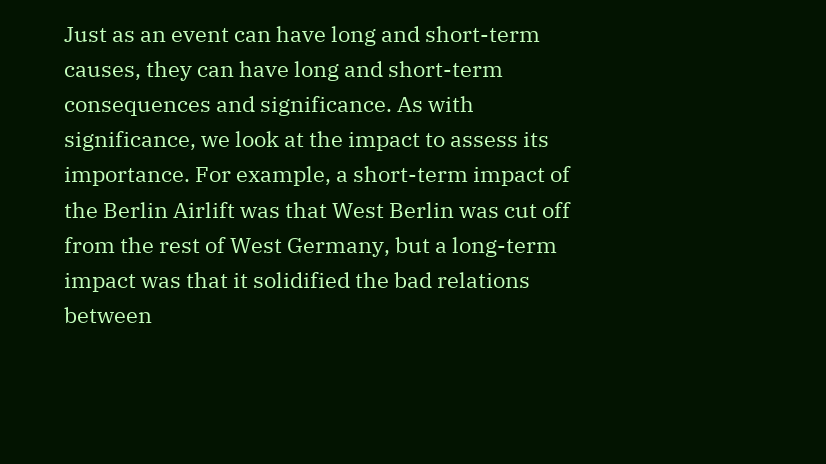Just as an event can have long and short-term causes, they can have long and short-term consequences and significance. As with significance, we look at the impact to assess its importance. For example, a short-term impact of the Berlin Airlift was that West Berlin was cut off from the rest of West Germany, but a long-term impact was that it solidified the bad relations between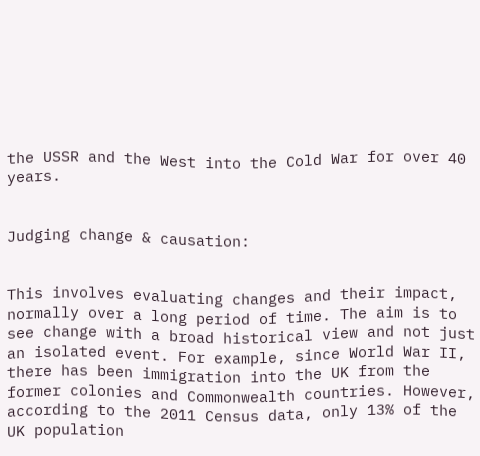the USSR and the West into the Cold War for over 40 years.


Judging change & causation:


This involves evaluating changes and their impact, normally over a long period of time. The aim is to see change with a broad historical view and not just an isolated event. For example, since World War II, there has been immigration into the UK from the former colonies and Commonwealth countries. However, according to the 2011 Census data, only 13% of the UK population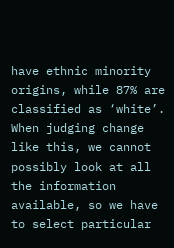have ethnic minority origins, while 87% are classified as ‘white’. When judging change like this, we cannot possibly look at all the information available, so we have to select particular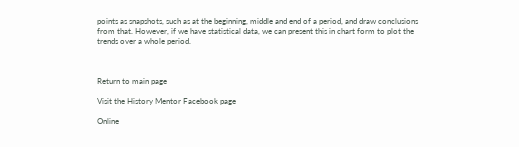points as snapshots, such as at the beginning, middle and end of a period, and draw conclusions from that. However, if we have statistical data, we can present this in chart form to plot the trends over a whole period.



Return to main page

Visit the History Mentor Facebook page

Online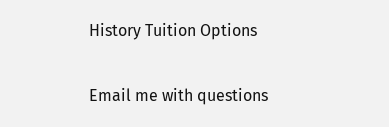History Tuition Options

Email me with questions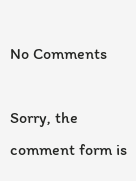No Comments

Sorry, the comment form is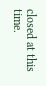closed at this time.